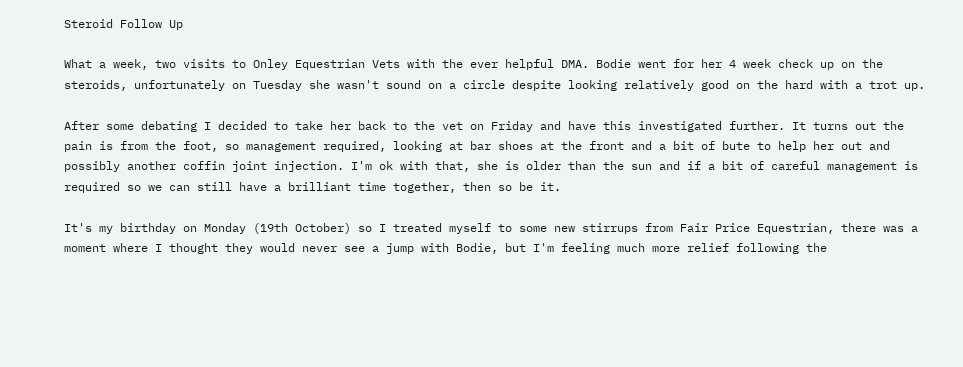Steroid Follow Up

What a week, two visits to Onley Equestrian Vets with the ever helpful DMA. Bodie went for her 4 week check up on the steroids, unfortunately on Tuesday she wasn't sound on a circle despite looking relatively good on the hard with a trot up.

After some debating I decided to take her back to the vet on Friday and have this investigated further. It turns out the pain is from the foot, so management required, looking at bar shoes at the front and a bit of bute to help her out and possibly another coffin joint injection. I'm ok with that, she is older than the sun and if a bit of careful management is required so we can still have a brilliant time together, then so be it.

It's my birthday on Monday (19th October) so I treated myself to some new stirrups from Fair Price Equestrian, there was a moment where I thought they would never see a jump with Bodie, but I'm feeling much more relief following the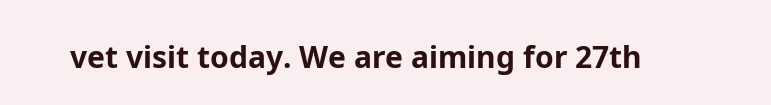vet visit today. We are aiming for 27th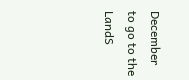December to go to the LandS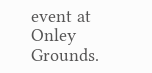event at Onley Grounds.